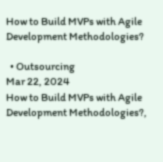How to Build MVPs with Agile Development Methodologies?

  • Outsourcing
Mar 22, 2024
How to Build MVPs with Agile Development Methodologies?,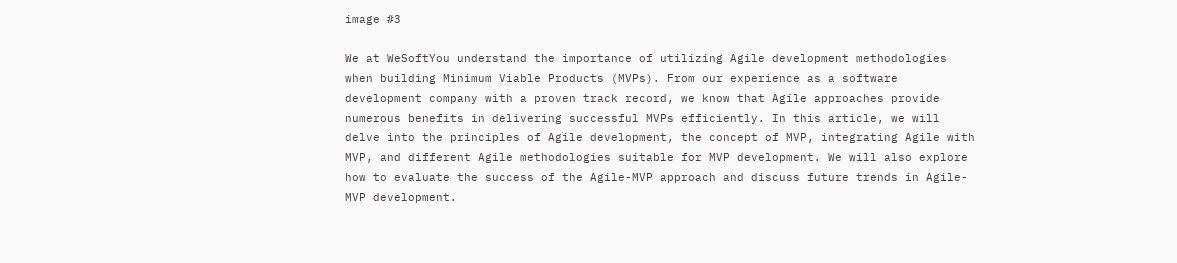image #3

We at WeSoftYou understand the importance of utilizing Agile development methodologies when building Minimum Viable Products (MVPs). From our experience as a software development company with a proven track record, we know that Agile approaches provide numerous benefits in delivering successful MVPs efficiently. In this article, we will delve into the principles of Agile development, the concept of MVP, integrating Agile with MVP, and different Agile methodologies suitable for MVP development. We will also explore how to evaluate the success of the Agile-MVP approach and discuss future trends in Agile-MVP development.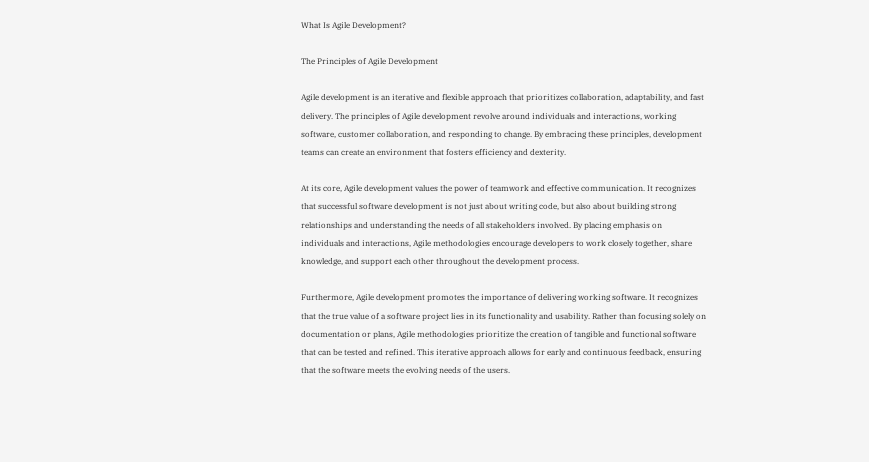What Is Agile Development?

The Principles of Agile Development

Agile development is an iterative and flexible approach that prioritizes collaboration, adaptability, and fast delivery. The principles of Agile development revolve around individuals and interactions, working software, customer collaboration, and responding to change. By embracing these principles, development teams can create an environment that fosters efficiency and dexterity.

At its core, Agile development values the power of teamwork and effective communication. It recognizes that successful software development is not just about writing code, but also about building strong relationships and understanding the needs of all stakeholders involved. By placing emphasis on individuals and interactions, Agile methodologies encourage developers to work closely together, share knowledge, and support each other throughout the development process.

Furthermore, Agile development promotes the importance of delivering working software. It recognizes that the true value of a software project lies in its functionality and usability. Rather than focusing solely on documentation or plans, Agile methodologies prioritize the creation of tangible and functional software that can be tested and refined. This iterative approach allows for early and continuous feedback, ensuring that the software meets the evolving needs of the users.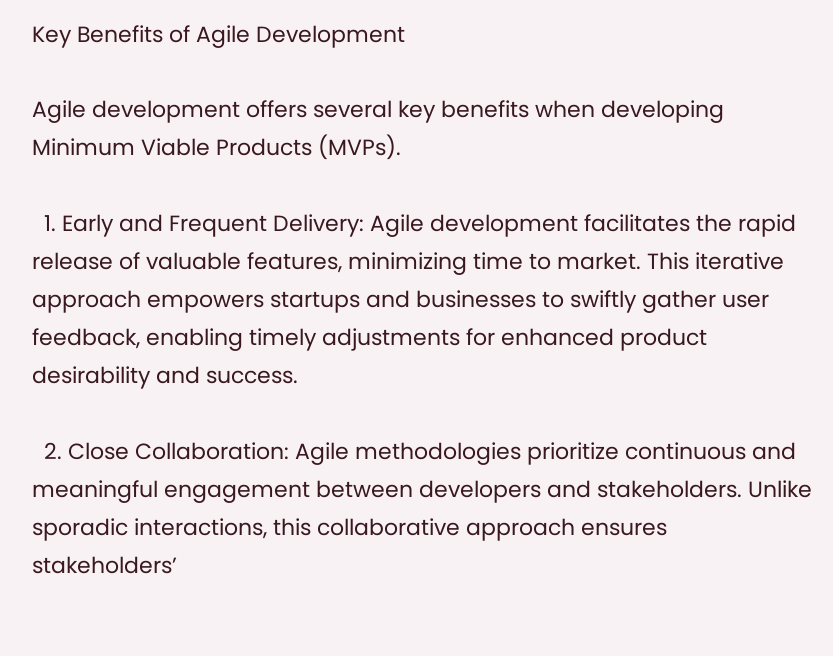Key Benefits of Agile Development

Agile development offers several key benefits when developing Minimum Viable Products (MVPs).

  1. Early and Frequent Delivery: Agile development facilitates the rapid release of valuable features, minimizing time to market. This iterative approach empowers startups and businesses to swiftly gather user feedback, enabling timely adjustments for enhanced product desirability and success.

  2. Close Collaboration: Agile methodologies prioritize continuous and meaningful engagement between developers and stakeholders. Unlike sporadic interactions, this collaborative approach ensures stakeholders’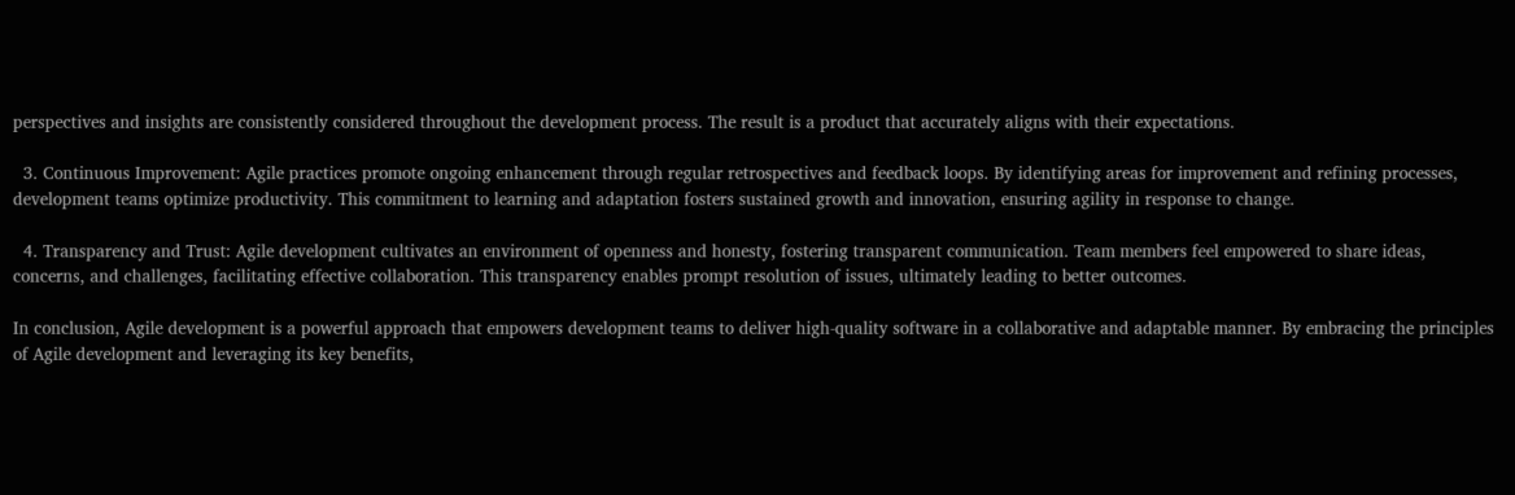perspectives and insights are consistently considered throughout the development process. The result is a product that accurately aligns with their expectations.

  3. Continuous Improvement: Agile practices promote ongoing enhancement through regular retrospectives and feedback loops. By identifying areas for improvement and refining processes, development teams optimize productivity. This commitment to learning and adaptation fosters sustained growth and innovation, ensuring agility in response to change.

  4. Transparency and Trust: Agile development cultivates an environment of openness and honesty, fostering transparent communication. Team members feel empowered to share ideas, concerns, and challenges, facilitating effective collaboration. This transparency enables prompt resolution of issues, ultimately leading to better outcomes.

In conclusion, Agile development is a powerful approach that empowers development teams to deliver high-quality software in a collaborative and adaptable manner. By embracing the principles of Agile development and leveraging its key benefits,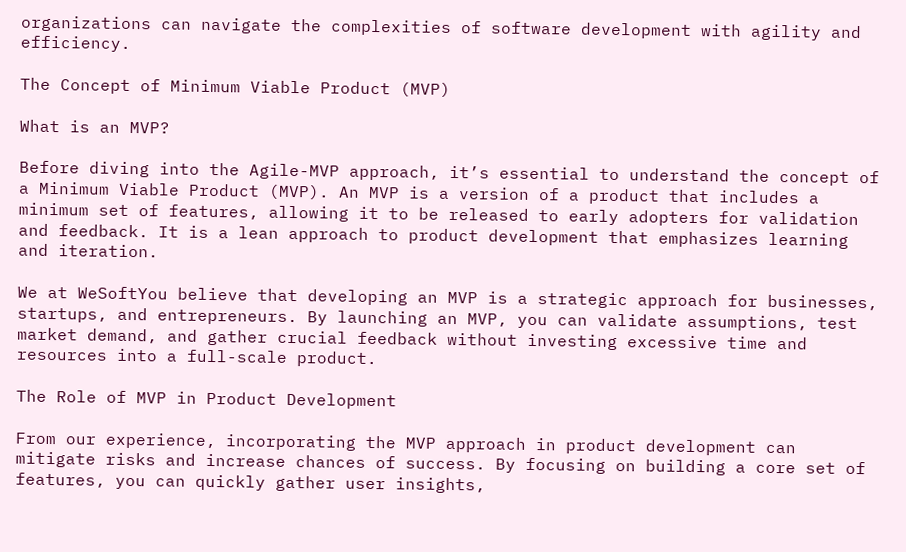organizations can navigate the complexities of software development with agility and efficiency.

The Concept of Minimum Viable Product (MVP)

What is an MVP?

Before diving into the Agile-MVP approach, it’s essential to understand the concept of a Minimum Viable Product (MVP). An MVP is a version of a product that includes a minimum set of features, allowing it to be released to early adopters for validation and feedback. It is a lean approach to product development that emphasizes learning and iteration.

We at WeSoftYou believe that developing an MVP is a strategic approach for businesses, startups, and entrepreneurs. By launching an MVP, you can validate assumptions, test market demand, and gather crucial feedback without investing excessive time and resources into a full-scale product.

The Role of MVP in Product Development

From our experience, incorporating the MVP approach in product development can mitigate risks and increase chances of success. By focusing on building a core set of features, you can quickly gather user insights,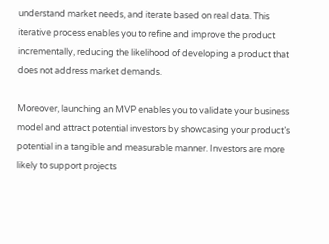understand market needs, and iterate based on real data. This iterative process enables you to refine and improve the product incrementally, reducing the likelihood of developing a product that does not address market demands.

Moreover, launching an MVP enables you to validate your business model and attract potential investors by showcasing your product’s potential in a tangible and measurable manner. Investors are more likely to support projects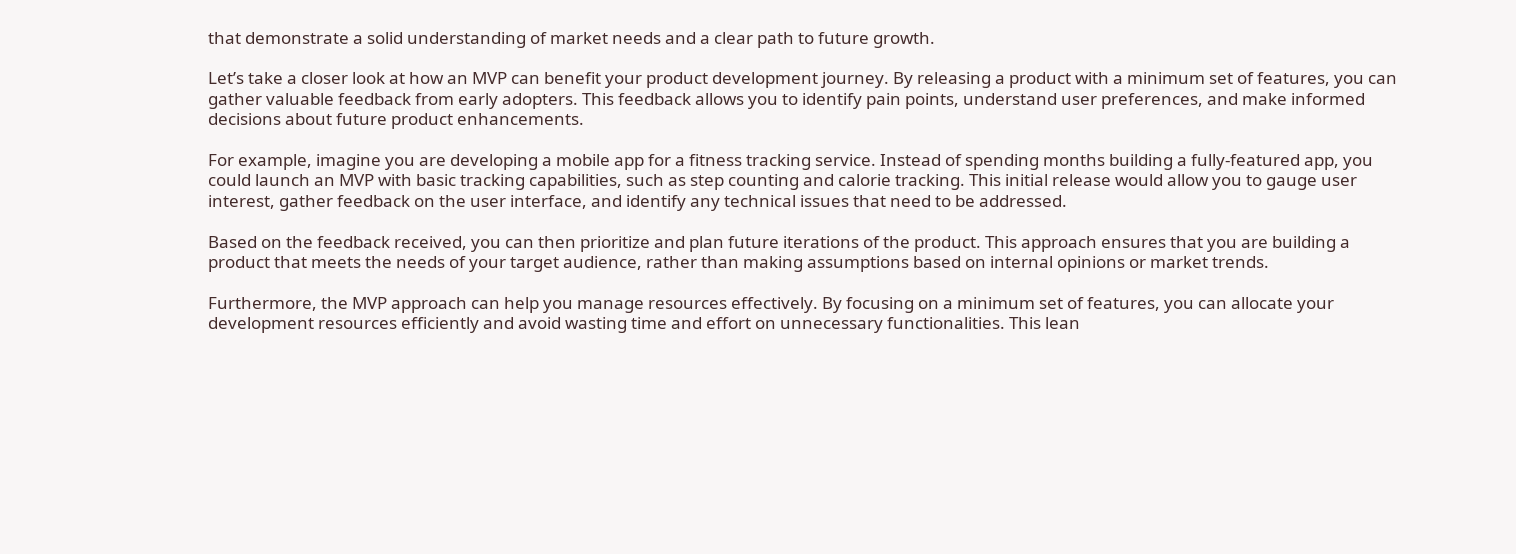that demonstrate a solid understanding of market needs and a clear path to future growth.

Let’s take a closer look at how an MVP can benefit your product development journey. By releasing a product with a minimum set of features, you can gather valuable feedback from early adopters. This feedback allows you to identify pain points, understand user preferences, and make informed decisions about future product enhancements.

For example, imagine you are developing a mobile app for a fitness tracking service. Instead of spending months building a fully-featured app, you could launch an MVP with basic tracking capabilities, such as step counting and calorie tracking. This initial release would allow you to gauge user interest, gather feedback on the user interface, and identify any technical issues that need to be addressed.

Based on the feedback received, you can then prioritize and plan future iterations of the product. This approach ensures that you are building a product that meets the needs of your target audience, rather than making assumptions based on internal opinions or market trends.

Furthermore, the MVP approach can help you manage resources effectively. By focusing on a minimum set of features, you can allocate your development resources efficiently and avoid wasting time and effort on unnecessary functionalities. This lean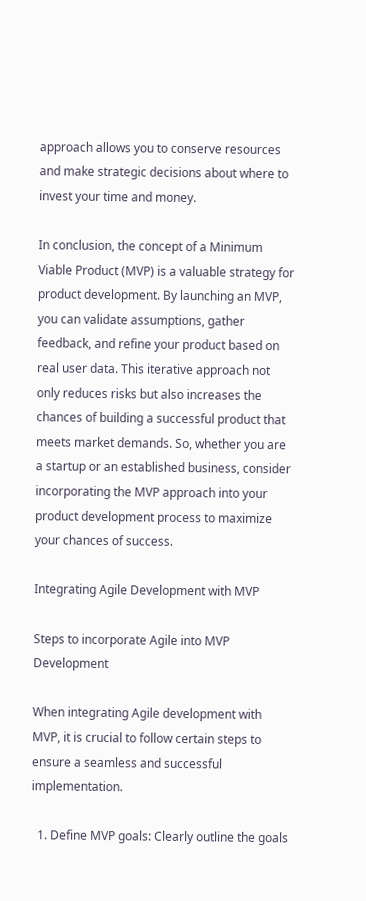approach allows you to conserve resources and make strategic decisions about where to invest your time and money.

In conclusion, the concept of a Minimum Viable Product (MVP) is a valuable strategy for product development. By launching an MVP, you can validate assumptions, gather feedback, and refine your product based on real user data. This iterative approach not only reduces risks but also increases the chances of building a successful product that meets market demands. So, whether you are a startup or an established business, consider incorporating the MVP approach into your product development process to maximize your chances of success.

Integrating Agile Development with MVP

Steps to incorporate Agile into MVP Development

When integrating Agile development with MVP, it is crucial to follow certain steps to ensure a seamless and successful implementation.

  1. Define MVP goals: Clearly outline the goals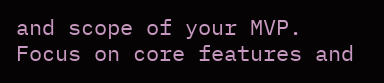and scope of your MVP. Focus on core features and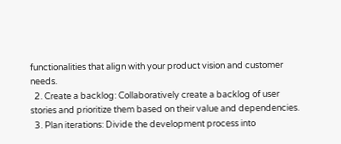functionalities that align with your product vision and customer needs.
  2. Create a backlog: Collaboratively create a backlog of user stories and prioritize them based on their value and dependencies.
  3. Plan iterations: Divide the development process into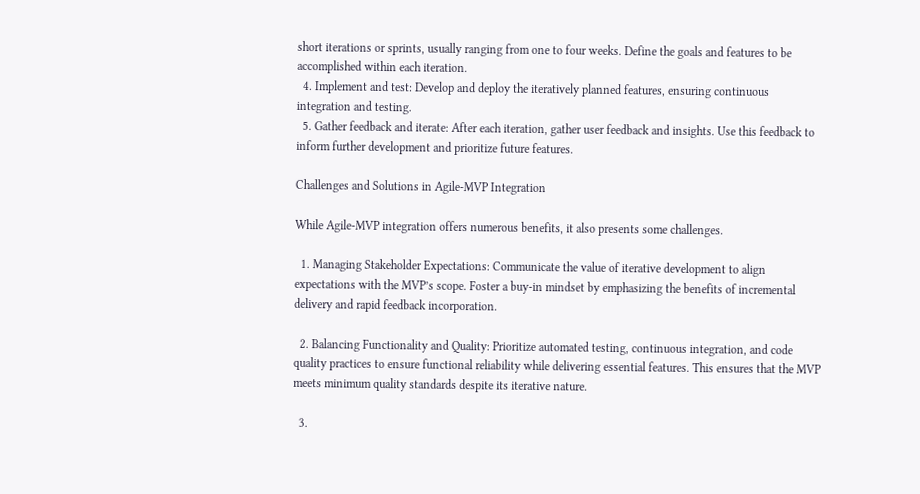short iterations or sprints, usually ranging from one to four weeks. Define the goals and features to be accomplished within each iteration.
  4. Implement and test: Develop and deploy the iteratively planned features, ensuring continuous integration and testing.
  5. Gather feedback and iterate: After each iteration, gather user feedback and insights. Use this feedback to inform further development and prioritize future features.

Challenges and Solutions in Agile-MVP Integration

While Agile-MVP integration offers numerous benefits, it also presents some challenges.

  1. Managing Stakeholder Expectations: Communicate the value of iterative development to align expectations with the MVP’s scope. Foster a buy-in mindset by emphasizing the benefits of incremental delivery and rapid feedback incorporation.

  2. Balancing Functionality and Quality: Prioritize automated testing, continuous integration, and code quality practices to ensure functional reliability while delivering essential features. This ensures that the MVP meets minimum quality standards despite its iterative nature.

  3.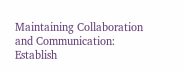Maintaining Collaboration and Communication: Establish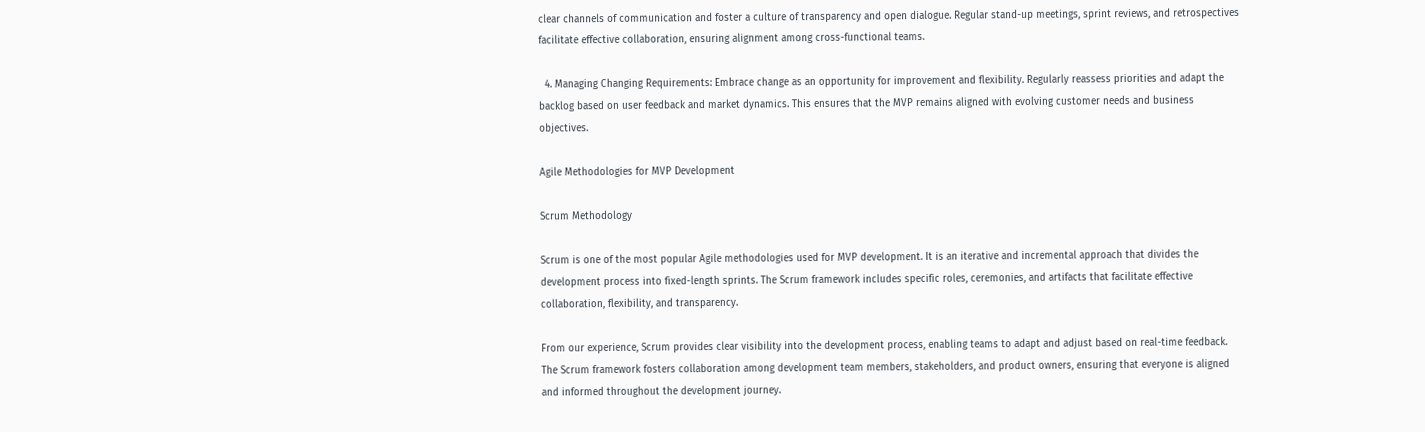clear channels of communication and foster a culture of transparency and open dialogue. Regular stand-up meetings, sprint reviews, and retrospectives facilitate effective collaboration, ensuring alignment among cross-functional teams.

  4. Managing Changing Requirements: Embrace change as an opportunity for improvement and flexibility. Regularly reassess priorities and adapt the backlog based on user feedback and market dynamics. This ensures that the MVP remains aligned with evolving customer needs and business objectives.

Agile Methodologies for MVP Development

Scrum Methodology

Scrum is one of the most popular Agile methodologies used for MVP development. It is an iterative and incremental approach that divides the development process into fixed-length sprints. The Scrum framework includes specific roles, ceremonies, and artifacts that facilitate effective collaboration, flexibility, and transparency.

From our experience, Scrum provides clear visibility into the development process, enabling teams to adapt and adjust based on real-time feedback. The Scrum framework fosters collaboration among development team members, stakeholders, and product owners, ensuring that everyone is aligned and informed throughout the development journey.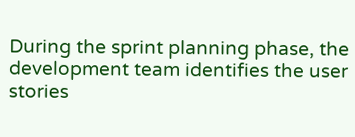During the sprint planning phase, the development team identifies the user stories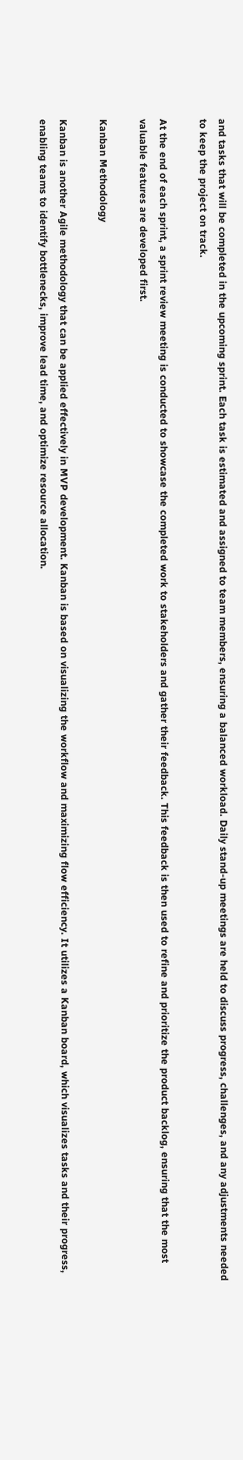and tasks that will be completed in the upcoming sprint. Each task is estimated and assigned to team members, ensuring a balanced workload. Daily stand-up meetings are held to discuss progress, challenges, and any adjustments needed to keep the project on track.

At the end of each sprint, a sprint review meeting is conducted to showcase the completed work to stakeholders and gather their feedback. This feedback is then used to refine and prioritize the product backlog, ensuring that the most valuable features are developed first.

Kanban Methodology

Kanban is another Agile methodology that can be applied effectively in MVP development. Kanban is based on visualizing the workflow and maximizing flow efficiency. It utilizes a Kanban board, which visualizes tasks and their progress, enabling teams to identify bottlenecks, improve lead time, and optimize resource allocation.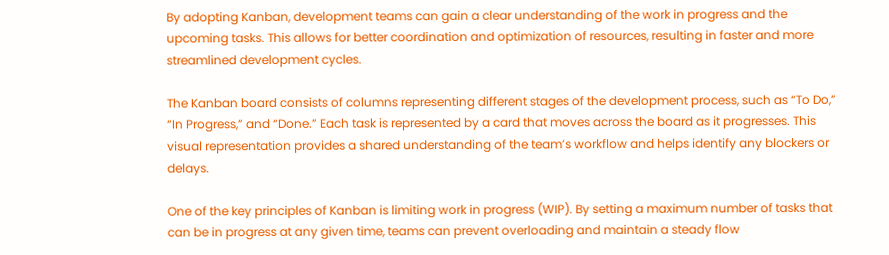By adopting Kanban, development teams can gain a clear understanding of the work in progress and the upcoming tasks. This allows for better coordination and optimization of resources, resulting in faster and more streamlined development cycles.

The Kanban board consists of columns representing different stages of the development process, such as “To Do,” “In Progress,” and “Done.” Each task is represented by a card that moves across the board as it progresses. This visual representation provides a shared understanding of the team’s workflow and helps identify any blockers or delays.

One of the key principles of Kanban is limiting work in progress (WIP). By setting a maximum number of tasks that can be in progress at any given time, teams can prevent overloading and maintain a steady flow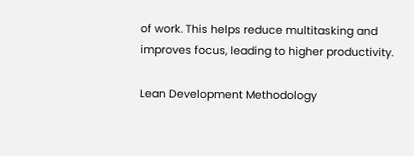of work. This helps reduce multitasking and improves focus, leading to higher productivity.

Lean Development Methodology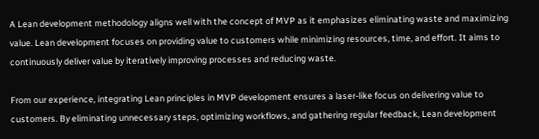A Lean development methodology aligns well with the concept of MVP as it emphasizes eliminating waste and maximizing value. Lean development focuses on providing value to customers while minimizing resources, time, and effort. It aims to continuously deliver value by iteratively improving processes and reducing waste.

From our experience, integrating Lean principles in MVP development ensures a laser-like focus on delivering value to customers. By eliminating unnecessary steps, optimizing workflows, and gathering regular feedback, Lean development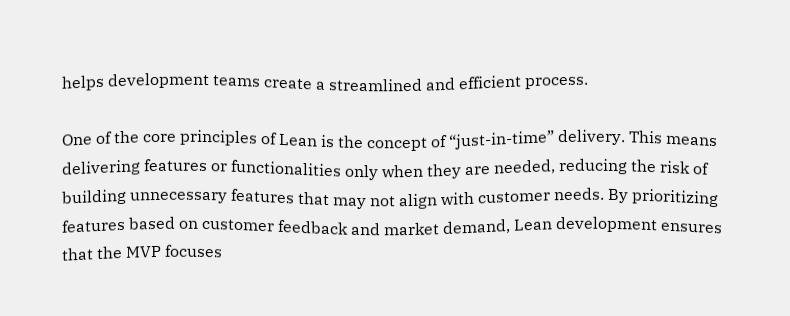helps development teams create a streamlined and efficient process.

One of the core principles of Lean is the concept of “just-in-time” delivery. This means delivering features or functionalities only when they are needed, reducing the risk of building unnecessary features that may not align with customer needs. By prioritizing features based on customer feedback and market demand, Lean development ensures that the MVP focuses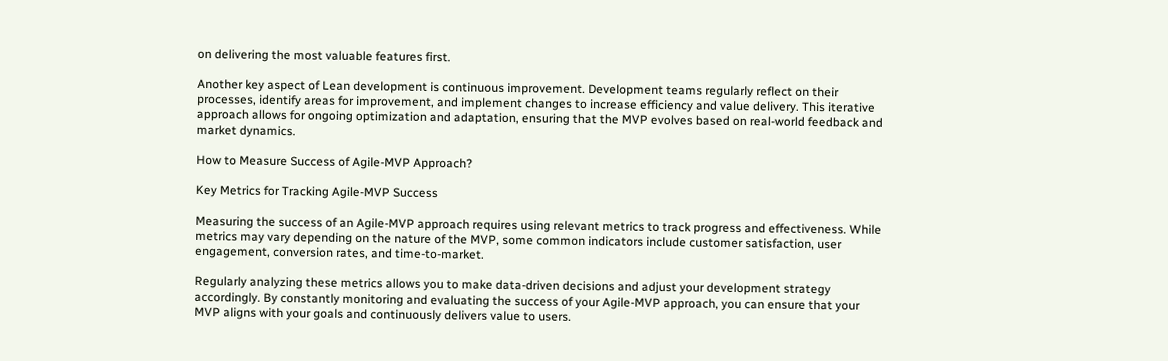on delivering the most valuable features first.

Another key aspect of Lean development is continuous improvement. Development teams regularly reflect on their processes, identify areas for improvement, and implement changes to increase efficiency and value delivery. This iterative approach allows for ongoing optimization and adaptation, ensuring that the MVP evolves based on real-world feedback and market dynamics.

How to Measure Success of Agile-MVP Approach?

Key Metrics for Tracking Agile-MVP Success

Measuring the success of an Agile-MVP approach requires using relevant metrics to track progress and effectiveness. While metrics may vary depending on the nature of the MVP, some common indicators include customer satisfaction, user engagement, conversion rates, and time-to-market.

Regularly analyzing these metrics allows you to make data-driven decisions and adjust your development strategy accordingly. By constantly monitoring and evaluating the success of your Agile-MVP approach, you can ensure that your MVP aligns with your goals and continuously delivers value to users.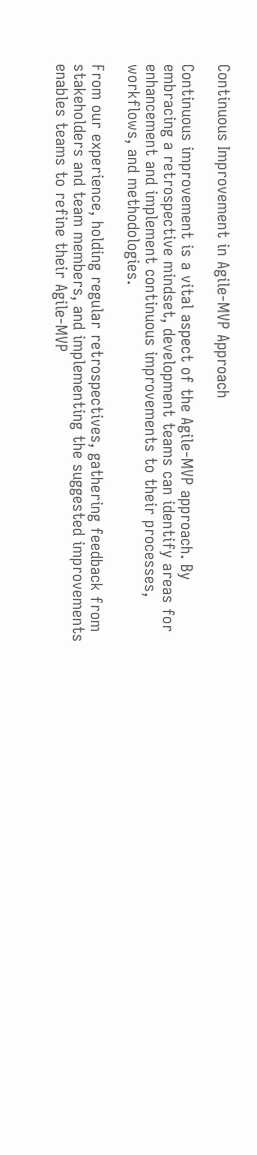Continuous Improvement in Agile-MVP Approach

Continuous improvement is a vital aspect of the Agile-MVP approach. By embracing a retrospective mindset, development teams can identify areas for enhancement and implement continuous improvements to their processes, workflows, and methodologies.

From our experience, holding regular retrospectives, gathering feedback from stakeholders and team members, and implementing the suggested improvements enables teams to refine their Agile-MVP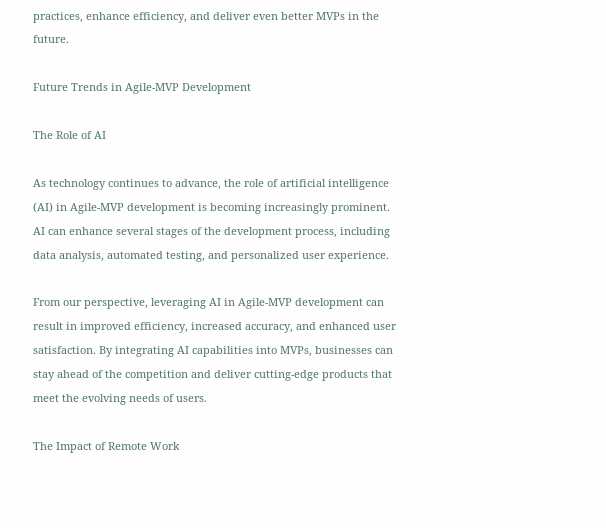practices, enhance efficiency, and deliver even better MVPs in the future.

Future Trends in Agile-MVP Development

The Role of AI

As technology continues to advance, the role of artificial intelligence (AI) in Agile-MVP development is becoming increasingly prominent. AI can enhance several stages of the development process, including data analysis, automated testing, and personalized user experience.

From our perspective, leveraging AI in Agile-MVP development can result in improved efficiency, increased accuracy, and enhanced user satisfaction. By integrating AI capabilities into MVPs, businesses can stay ahead of the competition and deliver cutting-edge products that meet the evolving needs of users.

The Impact of Remote Work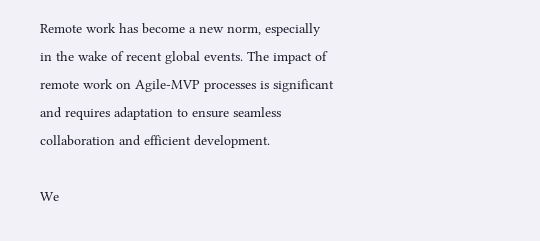Remote work has become a new norm, especially in the wake of recent global events. The impact of remote work on Agile-MVP processes is significant and requires adaptation to ensure seamless collaboration and efficient development.

We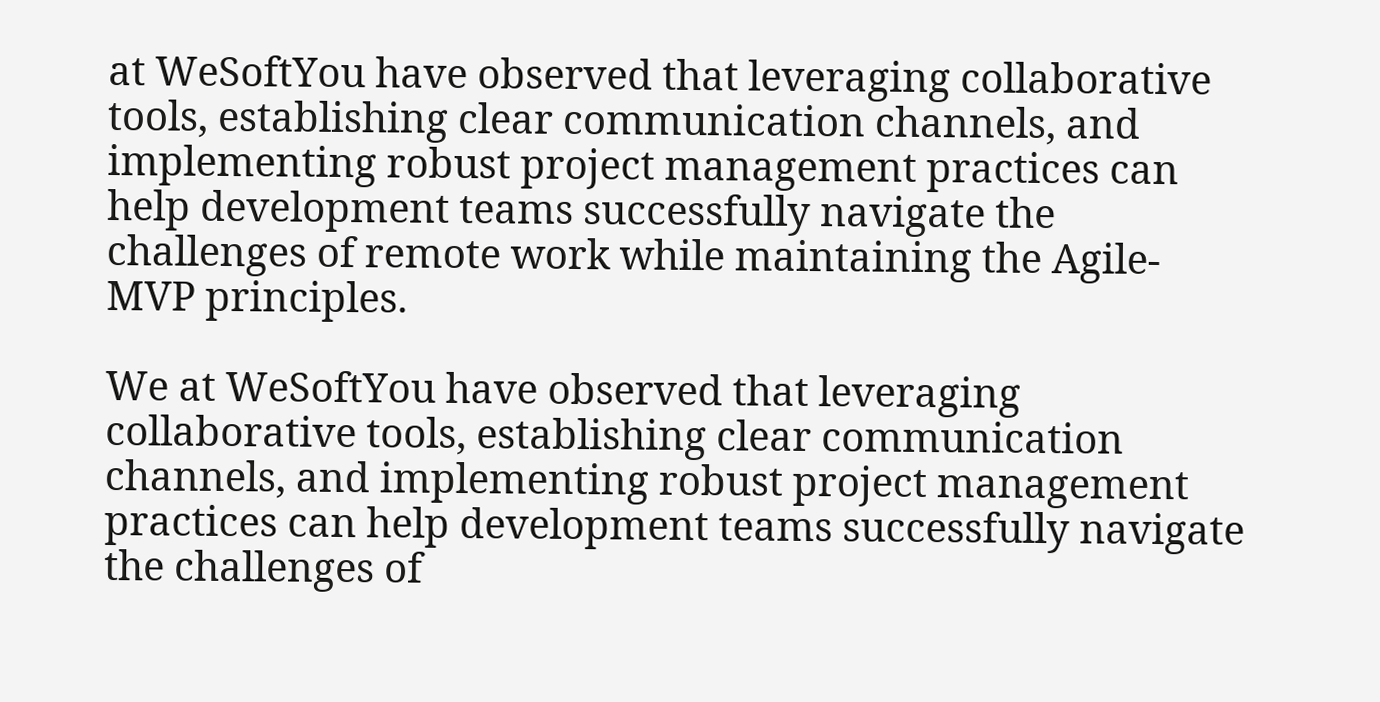at WeSoftYou have observed that leveraging collaborative tools, establishing clear communication channels, and implementing robust project management practices can help development teams successfully navigate the challenges of remote work while maintaining the Agile-MVP principles.

We at WeSoftYou have observed that leveraging collaborative tools, establishing clear communication channels, and implementing robust project management practices can help development teams successfully navigate the challenges of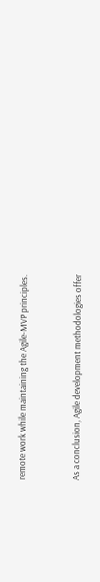remote work while maintaining the Agile-MVP principles.


As a conclusion, Agile development methodologies offer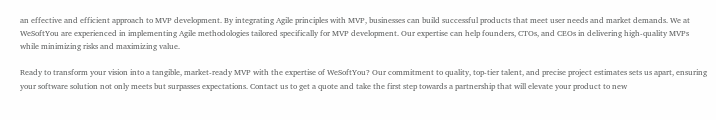an effective and efficient approach to MVP development. By integrating Agile principles with MVP, businesses can build successful products that meet user needs and market demands. We at WeSoftYou are experienced in implementing Agile methodologies tailored specifically for MVP development. Our expertise can help founders, CTOs, and CEOs in delivering high-quality MVPs while minimizing risks and maximizing value.

Ready to transform your vision into a tangible, market-ready MVP with the expertise of WeSoftYou? Our commitment to quality, top-tier talent, and precise project estimates sets us apart, ensuring your software solution not only meets but surpasses expectations. Contact us to get a quote and take the first step towards a partnership that will elevate your product to new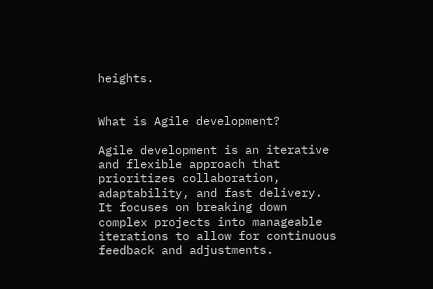heights.


What is Agile development?

Agile development is an iterative and flexible approach that prioritizes collaboration, adaptability, and fast delivery. It focuses on breaking down complex projects into manageable iterations to allow for continuous feedback and adjustments.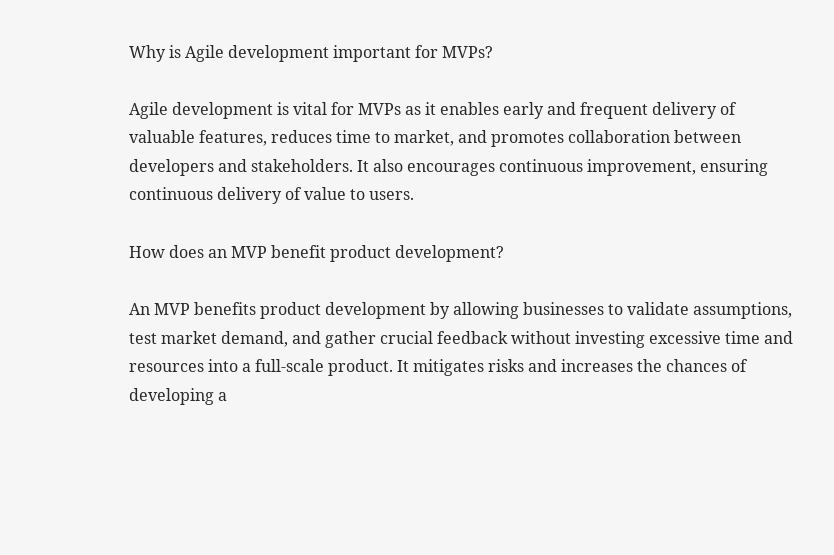Why is Agile development important for MVPs?

Agile development is vital for MVPs as it enables early and frequent delivery of valuable features, reduces time to market, and promotes collaboration between developers and stakeholders. It also encourages continuous improvement, ensuring continuous delivery of value to users.

How does an MVP benefit product development?

An MVP benefits product development by allowing businesses to validate assumptions, test market demand, and gather crucial feedback without investing excessive time and resources into a full-scale product. It mitigates risks and increases the chances of developing a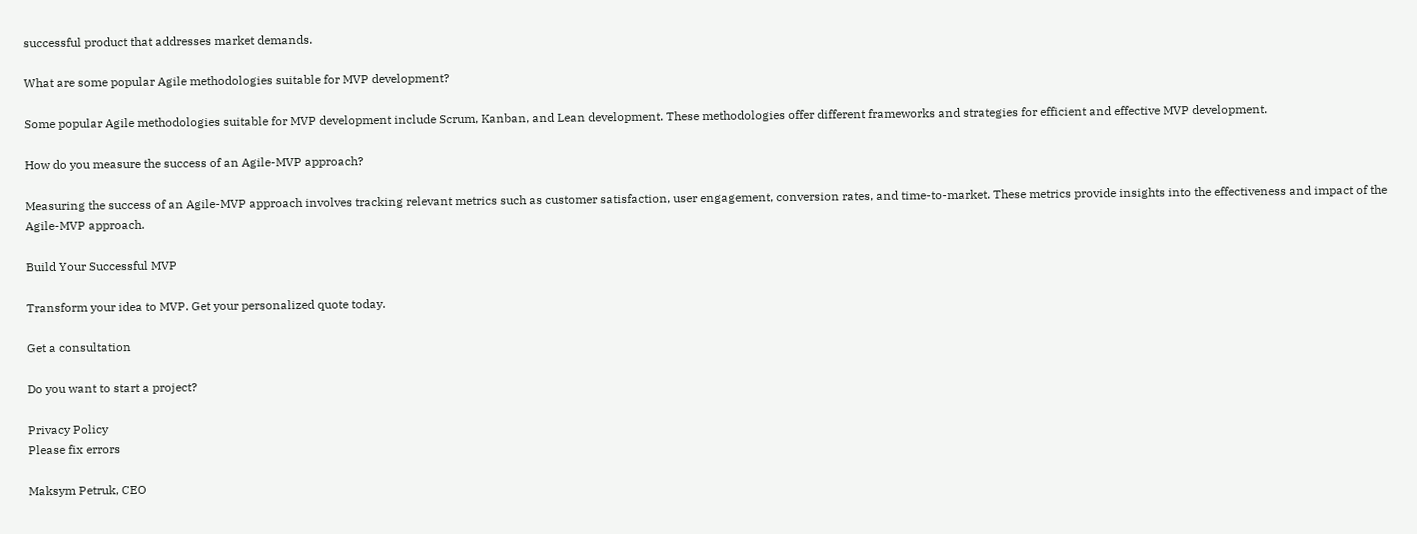successful product that addresses market demands.

What are some popular Agile methodologies suitable for MVP development?

Some popular Agile methodologies suitable for MVP development include Scrum, Kanban, and Lean development. These methodologies offer different frameworks and strategies for efficient and effective MVP development.

How do you measure the success of an Agile-MVP approach?

Measuring the success of an Agile-MVP approach involves tracking relevant metrics such as customer satisfaction, user engagement, conversion rates, and time-to-market. These metrics provide insights into the effectiveness and impact of the Agile-MVP approach.

Build Your Successful MVP

Transform your idea to MVP. Get your personalized quote today.

Get a consultation

Do you want to start a project?

Privacy Policy
Please fix errors

Maksym Petruk, CEO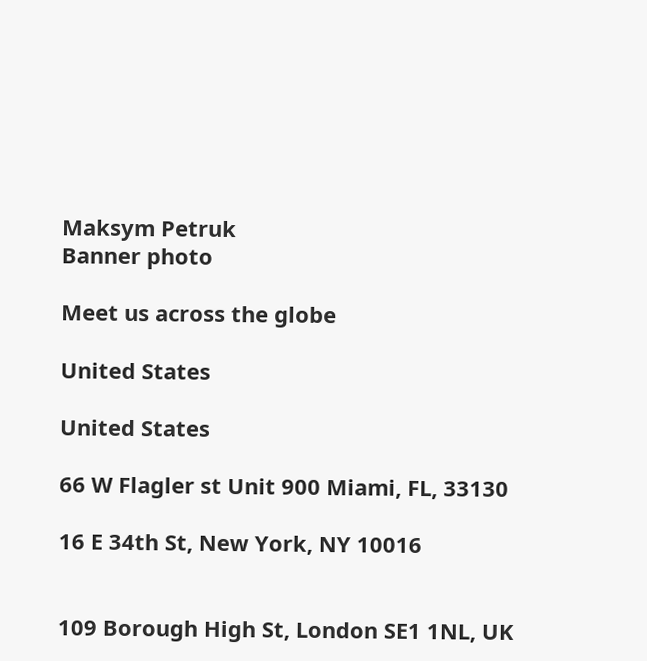Maksym Petruk
Banner photo

Meet us across the globe

United States

United States

66 W Flagler st Unit 900 Miami, FL, 33130

16 E 34th St, New York, NY 10016


109 Borough High St, London SE1 1NL, UK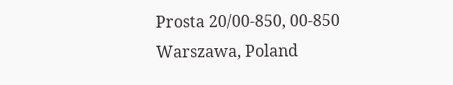Prosta 20/00-850, 00-850 Warszawa, Poland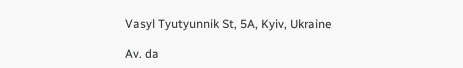Vasyl Tyutyunnik St, 5A, Kyiv, Ukraine

Av. da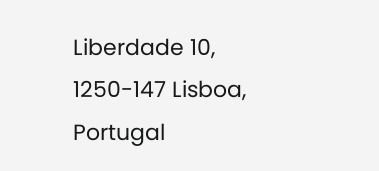Liberdade 10, 1250-147 Lisboa, Portugal